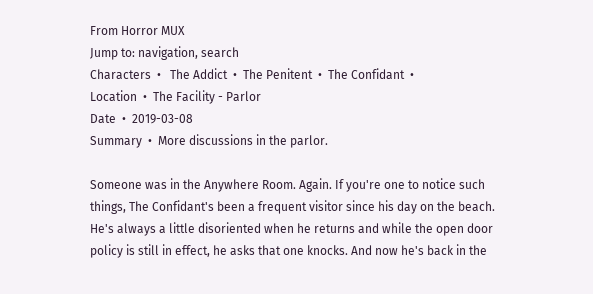From Horror MUX
Jump to: navigation, search
Characters  •   The Addict  •  The Penitent  •  The Confidant  •
Location  •  The Facility - Parlor
Date  •  2019-03-08
Summary  •  More discussions in the parlor.

Someone was in the Anywhere Room. Again. If you're one to notice such things, The Confidant's been a frequent visitor since his day on the beach. He's always a little disoriented when he returns and while the open door policy is still in effect, he asks that one knocks. And now he's back in the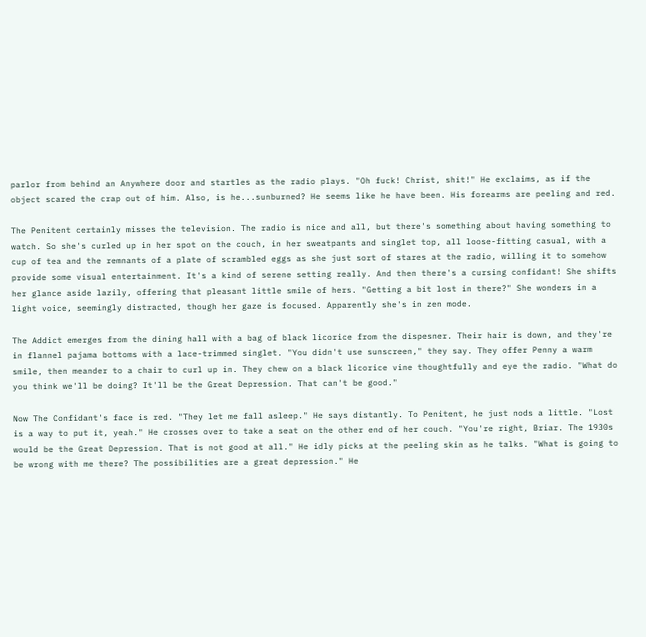parlor from behind an Anywhere door and startles as the radio plays. "Oh fuck! Christ, shit!" He exclaims, as if the object scared the crap out of him. Also, is he...sunburned? He seems like he have been. His forearms are peeling and red.

The Penitent certainly misses the television. The radio is nice and all, but there's something about having something to watch. So she's curled up in her spot on the couch, in her sweatpants and singlet top, all loose-fitting casual, with a cup of tea and the remnants of a plate of scrambled eggs as she just sort of stares at the radio, willing it to somehow provide some visual entertainment. It's a kind of serene setting really. And then there's a cursing confidant! She shifts her glance aside lazily, offering that pleasant little smile of hers. "Getting a bit lost in there?" She wonders in a light voice, seemingly distracted, though her gaze is focused. Apparently she's in zen mode.

The Addict emerges from the dining hall with a bag of black licorice from the dispesner. Their hair is down, and they're in flannel pajama bottoms with a lace-trimmed singlet. "You didn't use sunscreen," they say. They offer Penny a warm smile, then meander to a chair to curl up in. They chew on a black licorice vine thoughtfully and eye the radio. "What do you think we'll be doing? It'll be the Great Depression. That can't be good."

Now The Confidant's face is red. "They let me fall asleep." He says distantly. To Penitent, he just nods a little. "Lost is a way to put it, yeah." He crosses over to take a seat on the other end of her couch. "You're right, Briar. The 1930s would be the Great Depression. That is not good at all." He idly picks at the peeling skin as he talks. "What is going to be wrong with me there? The possibilities are a great depression." He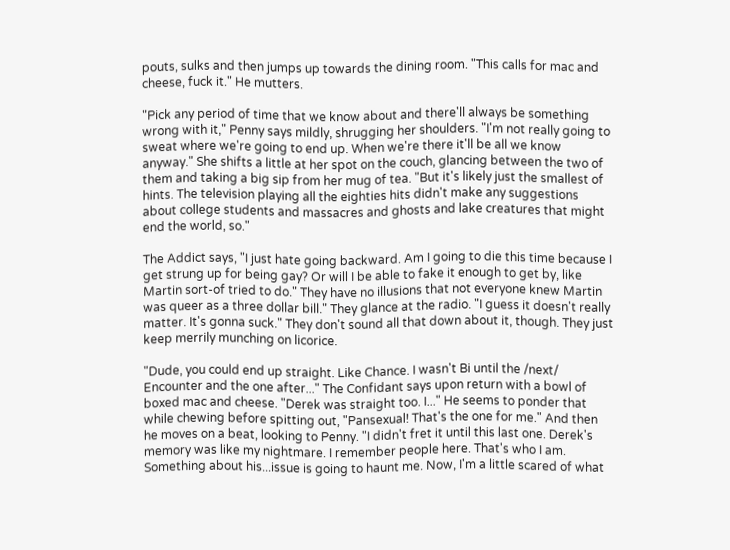pouts, sulks and then jumps up towards the dining room. "This calls for mac and cheese, fuck it." He mutters.

"Pick any period of time that we know about and there'll always be something wrong with it," Penny says mildly, shrugging her shoulders. "I'm not really going to sweat where we're going to end up. When we're there it'll be all we know anyway." She shifts a little at her spot on the couch, glancing between the two of them and taking a big sip from her mug of tea. "But it's likely just the smallest of hints. The television playing all the eighties hits didn't make any suggestions about college students and massacres and ghosts and lake creatures that might end the world, so."

The Addict says, "I just hate going backward. Am I going to die this time because I get strung up for being gay? Or will I be able to fake it enough to get by, like Martin sort-of tried to do." They have no illusions that not everyone knew Martin was queer as a three dollar bill." They glance at the radio. "I guess it doesn't really matter. It's gonna suck." They don't sound all that down about it, though. They just keep merrily munching on licorice.

"Dude, you could end up straight. Like Chance. I wasn't Bi until the /next/ Encounter and the one after..." The Confidant says upon return with a bowl of boxed mac and cheese. "Derek was straight too. I..." He seems to ponder that while chewing before spitting out, "Pansexual! That's the one for me." And then he moves on a beat, looking to Penny. "I didn't fret it until this last one. Derek's memory was like my nightmare. I remember people here. That's who I am. Something about his...issue is going to haunt me. Now, I'm a little scared of what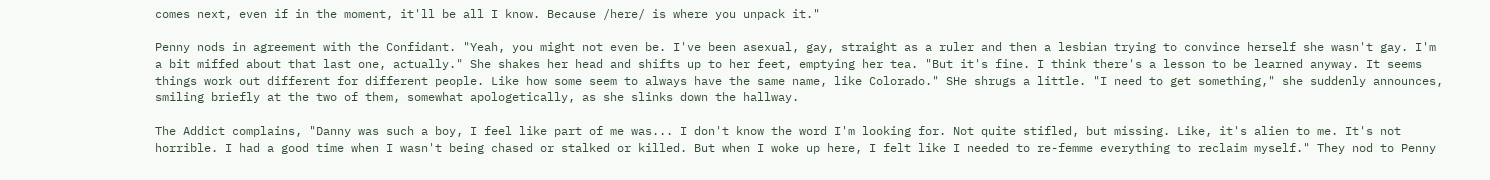comes next, even if in the moment, it'll be all I know. Because /here/ is where you unpack it."

Penny nods in agreement with the Confidant. "Yeah, you might not even be. I've been asexual, gay, straight as a ruler and then a lesbian trying to convince herself she wasn't gay. I'm a bit miffed about that last one, actually." She shakes her head and shifts up to her feet, emptying her tea. "But it's fine. I think there's a lesson to be learned anyway. It seems things work out different for different people. Like how some seem to always have the same name, like Colorado." SHe shrugs a little. "I need to get something," she suddenly announces, smiling briefly at the two of them, somewhat apologetically, as she slinks down the hallway.

The Addict complains, "Danny was such a boy, I feel like part of me was... I don't know the word I'm looking for. Not quite stifled, but missing. Like, it's alien to me. It's not horrible. I had a good time when I wasn't being chased or stalked or killed. But when I woke up here, I felt like I needed to re-femme everything to reclaim myself." They nod to Penny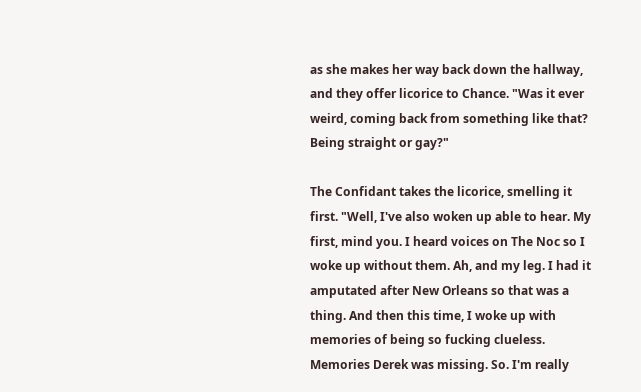as she makes her way back down the hallway, and they offer licorice to Chance. "Was it ever weird, coming back from something like that? Being straight or gay?"

The Confidant takes the licorice, smelling it first. "Well, I've also woken up able to hear. My first, mind you. I heard voices on The Noc so I woke up without them. Ah, and my leg. I had it amputated after New Orleans so that was a thing. And then this time, I woke up with memories of being so fucking clueless. Memories Derek was missing. So. I'm really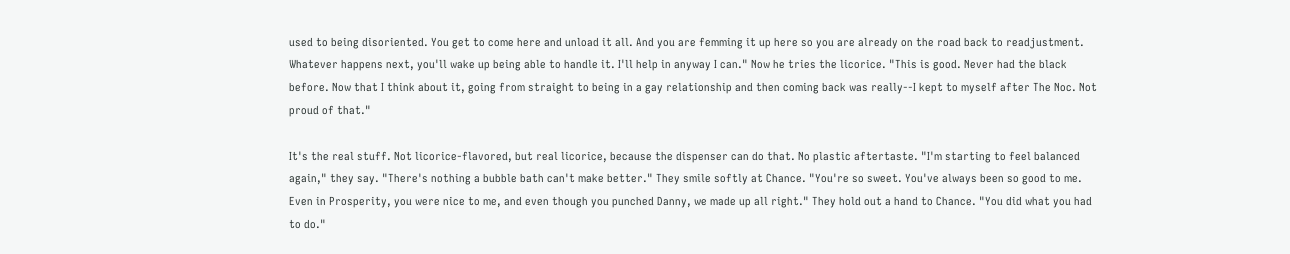used to being disoriented. You get to come here and unload it all. And you are femming it up here so you are already on the road back to readjustment. Whatever happens next, you'll wake up being able to handle it. I'll help in anyway I can." Now he tries the licorice. "This is good. Never had the black before. Now that I think about it, going from straight to being in a gay relationship and then coming back was really--I kept to myself after The Noc. Not proud of that."

It's the real stuff. Not licorice-flavored, but real licorice, because the dispenser can do that. No plastic aftertaste. "I'm starting to feel balanced again," they say. "There's nothing a bubble bath can't make better." They smile softly at Chance. "You're so sweet. You've always been so good to me. Even in Prosperity, you were nice to me, and even though you punched Danny, we made up all right." They hold out a hand to Chance. "You did what you had to do."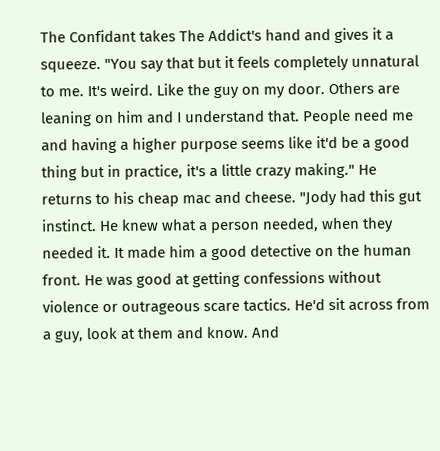The Confidant takes The Addict's hand and gives it a squeeze. "You say that but it feels completely unnatural to me. It's weird. Like the guy on my door. Others are leaning on him and I understand that. People need me and having a higher purpose seems like it'd be a good thing but in practice, it's a little crazy making." He returns to his cheap mac and cheese. "Jody had this gut instinct. He knew what a person needed, when they needed it. It made him a good detective on the human front. He was good at getting confessions without violence or outrageous scare tactics. He'd sit across from a guy, look at them and know. And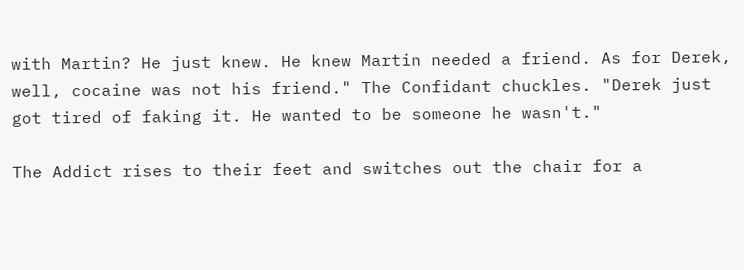with Martin? He just knew. He knew Martin needed a friend. As for Derek, well, cocaine was not his friend." The Confidant chuckles. "Derek just got tired of faking it. He wanted to be someone he wasn't."

The Addict rises to their feet and switches out the chair for a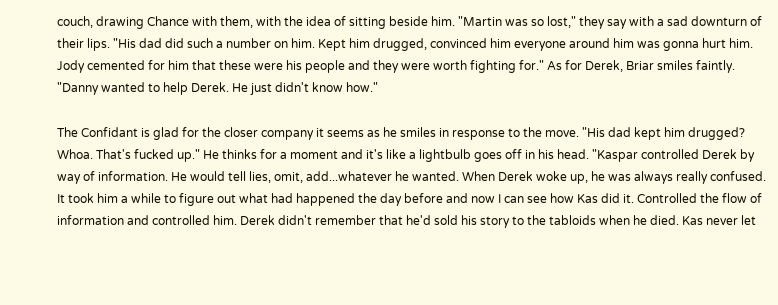couch, drawing Chance with them, with the idea of sitting beside him. "Martin was so lost," they say with a sad downturn of their lips. "His dad did such a number on him. Kept him drugged, convinced him everyone around him was gonna hurt him. Jody cemented for him that these were his people and they were worth fighting for." As for Derek, Briar smiles faintly. "Danny wanted to help Derek. He just didn't know how."

The Confidant is glad for the closer company it seems as he smiles in response to the move. "His dad kept him drugged? Whoa. That's fucked up." He thinks for a moment and it's like a lightbulb goes off in his head. "Kaspar controlled Derek by way of information. He would tell lies, omit, add...whatever he wanted. When Derek woke up, he was always really confused. It took him a while to figure out what had happened the day before and now I can see how Kas did it. Controlled the flow of information and controlled him. Derek didn't remember that he'd sold his story to the tabloids when he died. Kas never let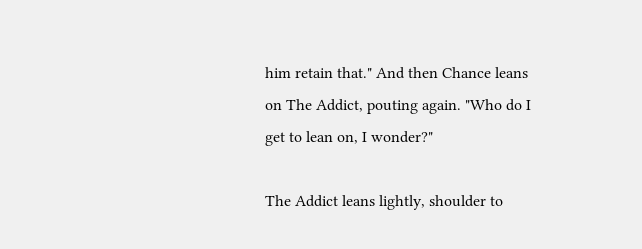him retain that." And then Chance leans on The Addict, pouting again. "Who do I get to lean on, I wonder?"

The Addict leans lightly, shoulder to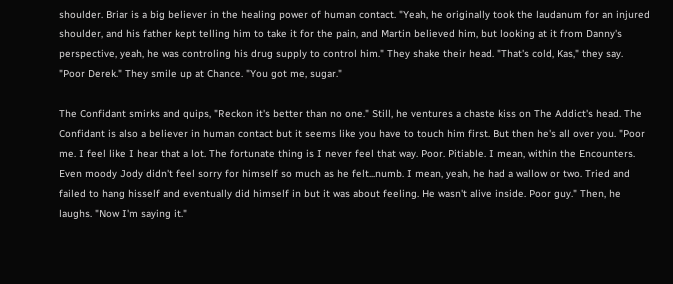shoulder. Briar is a big believer in the healing power of human contact. "Yeah, he originally took the laudanum for an injured shoulder, and his father kept telling him to take it for the pain, and Martin believed him, but looking at it from Danny's perspective, yeah, he was controling his drug supply to control him." They shake their head. "That's cold, Kas," they say. "Poor Derek." They smile up at Chance. "You got me, sugar."

The Confidant smirks and quips, "Reckon it's better than no one." Still, he ventures a chaste kiss on The Addict's head. The Confidant is also a believer in human contact but it seems like you have to touch him first. But then he's all over you. "Poor me. I feel like I hear that a lot. The fortunate thing is I never feel that way. Poor. Pitiable. I mean, within the Encounters. Even moody Jody didn't feel sorry for himself so much as he felt...numb. I mean, yeah, he had a wallow or two. Tried and failed to hang hisself and eventually did himself in but it was about feeling. He wasn't alive inside. Poor guy." Then, he laughs. "Now I'm saying it."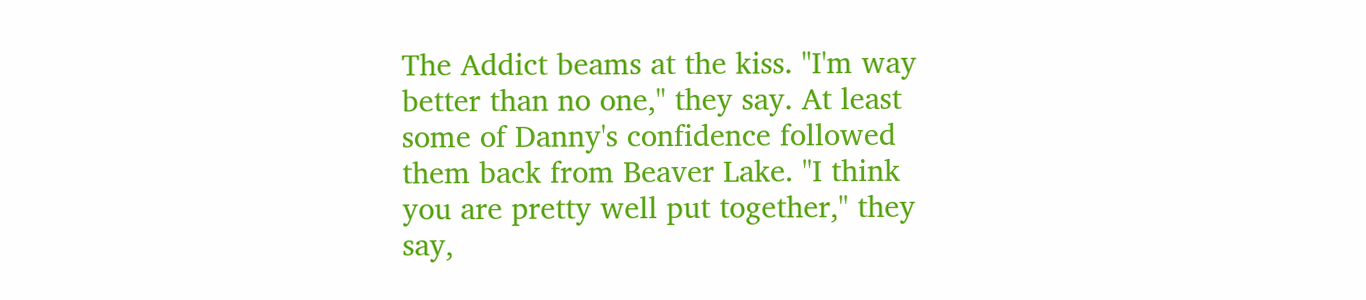The Addict beams at the kiss. "I'm way better than no one," they say. At least some of Danny's confidence followed them back from Beaver Lake. "I think you are pretty well put together," they say,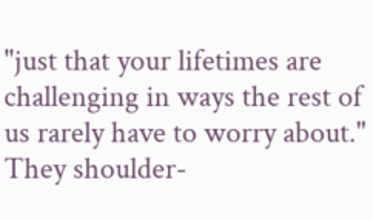"just that your lifetimes are challenging in ways the rest of us rarely have to worry about." They shoulder-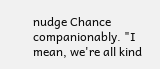nudge Chance companionably. "I mean, we're all kind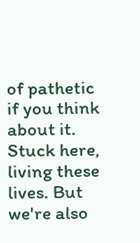of pathetic if you think about it. Stuck here, living these lives. But we're also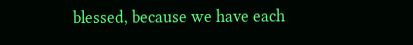blessed, because we have each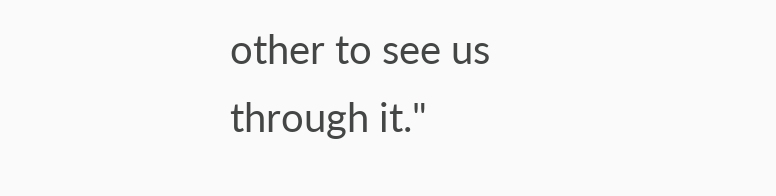other to see us through it."